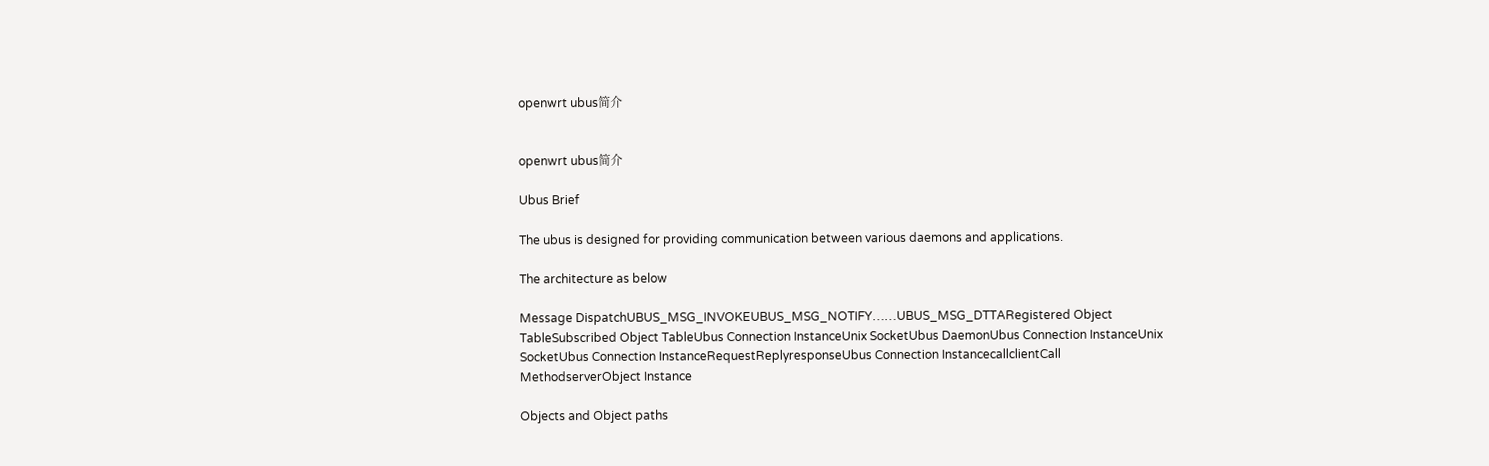openwrt ubus简介


openwrt ubus简介

Ubus Brief

The ubus is designed for providing communication between various daemons and applications.

The architecture as below

Message DispatchUBUS_MSG_INVOKEUBUS_MSG_NOTIFY……UBUS_MSG_DTTARegistered Object TableSubscribed Object TableUbus Connection InstanceUnix SocketUbus DaemonUbus Connection InstanceUnix SocketUbus Connection InstanceRequestReplyresponseUbus Connection InstancecallclientCall MethodserverObject Instance

Objects and Object paths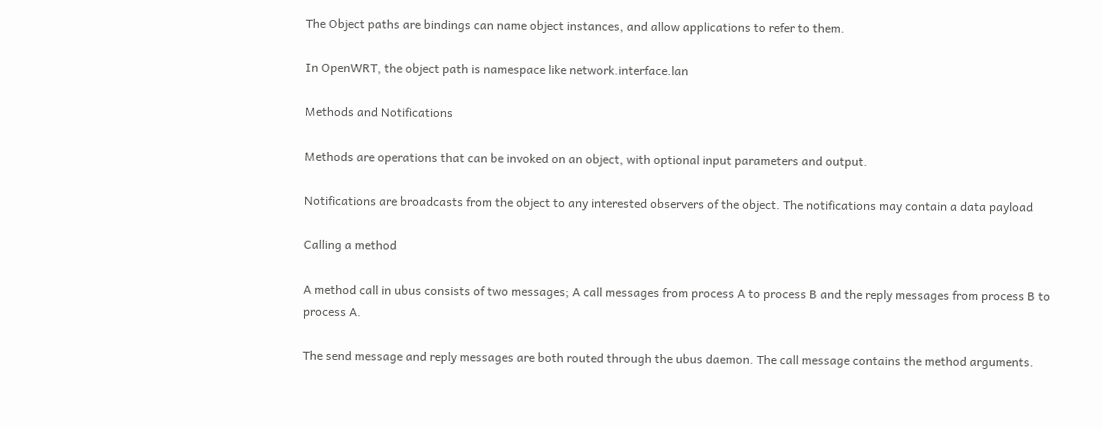The Object paths are bindings can name object instances, and allow applications to refer to them.

In OpenWRT, the object path is namespace like network.interface.lan

Methods and Notifications

Methods are operations that can be invoked on an object, with optional input parameters and output.

Notifications are broadcasts from the object to any interested observers of the object. The notifications may contain a data payload

Calling a method

A method call in ubus consists of two messages; A call messages from process A to process B and the reply messages from process B to process A.

The send message and reply messages are both routed through the ubus daemon. The call message contains the method arguments.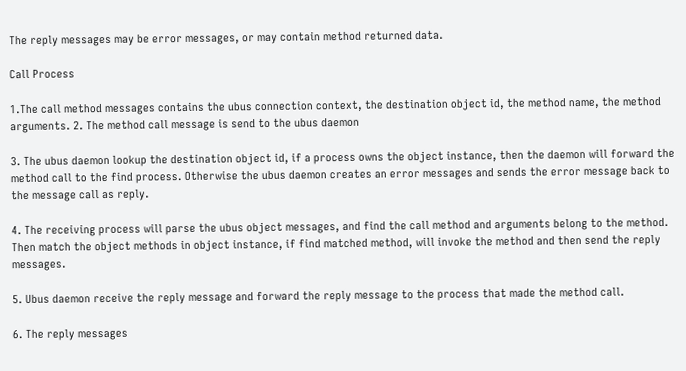The reply messages may be error messages, or may contain method returned data.

Call Process

1.The call method messages contains the ubus connection context, the destination object id, the method name, the method arguments. 2. The method call message is send to the ubus daemon

3. The ubus daemon lookup the destination object id, if a process owns the object instance, then the daemon will forward the method call to the find process. Otherwise the ubus daemon creates an error messages and sends the error message back to the message call as reply.

4. The receiving process will parse the ubus object messages, and find the call method and arguments belong to the method. Then match the object methods in object instance, if find matched method, will invoke the method and then send the reply messages.

5. Ubus daemon receive the reply message and forward the reply message to the process that made the method call.

6. The reply messages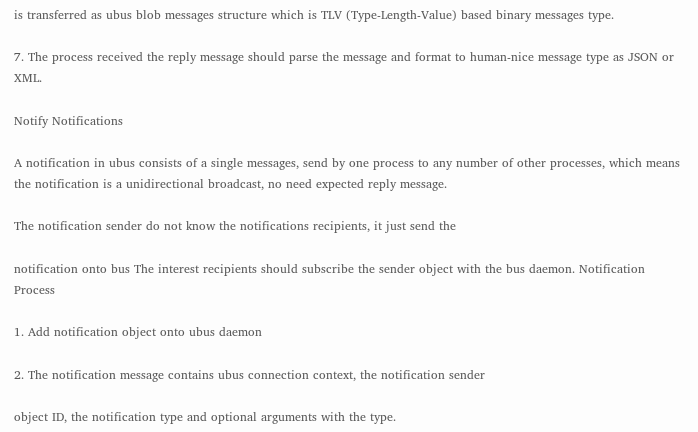is transferred as ubus blob messages structure which is TLV (Type-Length-Value) based binary messages type.

7. The process received the reply message should parse the message and format to human-nice message type as JSON or XML.

Notify Notifications

A notification in ubus consists of a single messages, send by one process to any number of other processes, which means the notification is a unidirectional broadcast, no need expected reply message.

The notification sender do not know the notifications recipients, it just send the

notification onto bus The interest recipients should subscribe the sender object with the bus daemon. Notification Process

1. Add notification object onto ubus daemon

2. The notification message contains ubus connection context, the notification sender

object ID, the notification type and optional arguments with the type.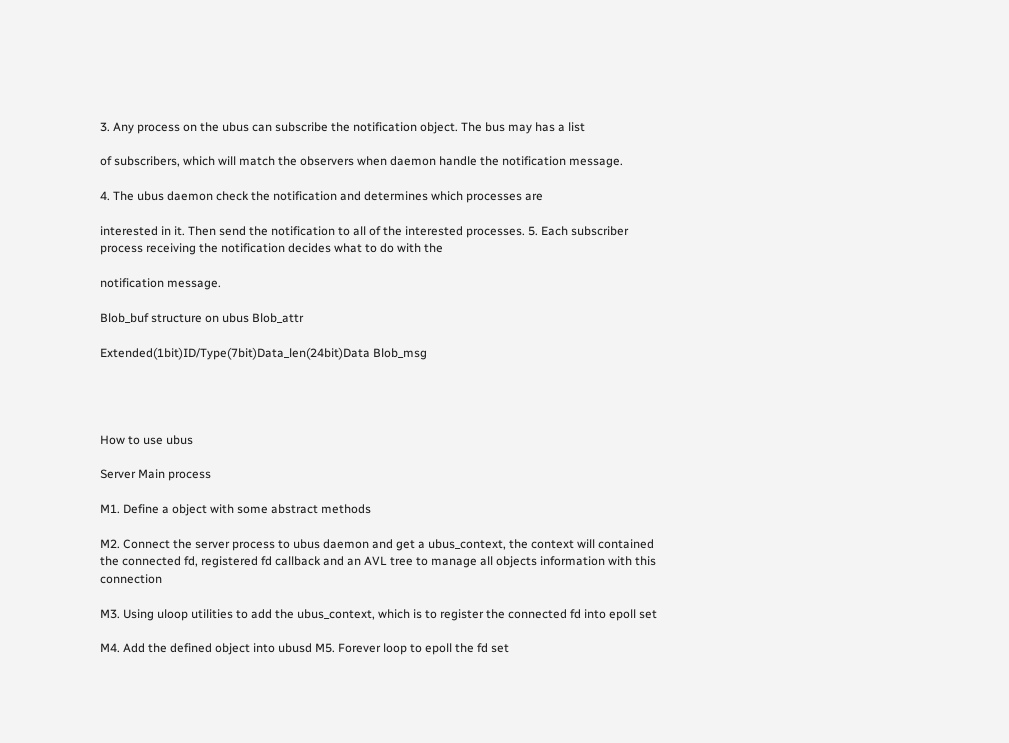3. Any process on the ubus can subscribe the notification object. The bus may has a list

of subscribers, which will match the observers when daemon handle the notification message.

4. The ubus daemon check the notification and determines which processes are

interested in it. Then send the notification to all of the interested processes. 5. Each subscriber process receiving the notification decides what to do with the

notification message.

Blob_buf structure on ubus Blob_attr

Extended(1bit)ID/Type(7bit)Data_len(24bit)Data Blob_msg




How to use ubus

Server Main process

M1. Define a object with some abstract methods

M2. Connect the server process to ubus daemon and get a ubus_context, the context will contained the connected fd, registered fd callback and an AVL tree to manage all objects information with this connection

M3. Using uloop utilities to add the ubus_context, which is to register the connected fd into epoll set

M4. Add the defined object into ubusd M5. Forever loop to epoll the fd set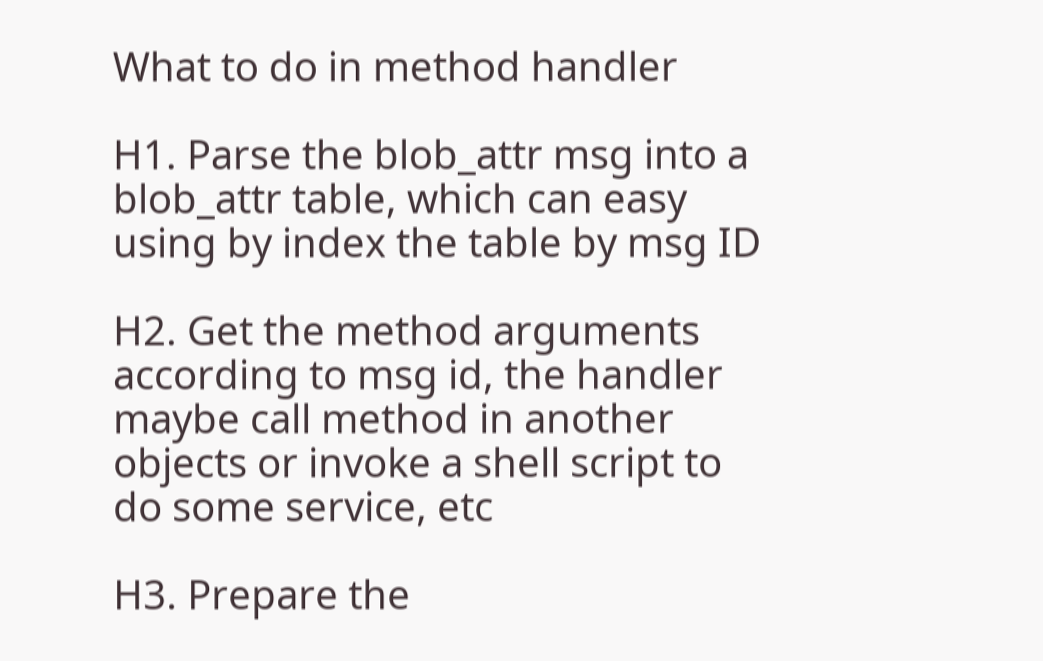What to do in method handler

H1. Parse the blob_attr msg into a blob_attr table, which can easy using by index the table by msg ID

H2. Get the method arguments according to msg id, the handler maybe call method in another objects or invoke a shell script to do some service, etc

H3. Prepare the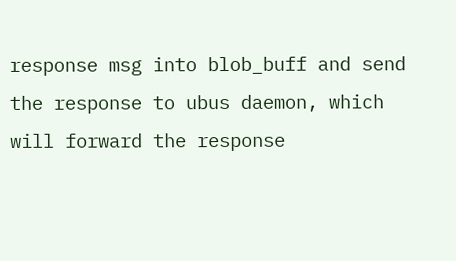response msg into blob_buff and send the response to ubus daemon, which will forward the response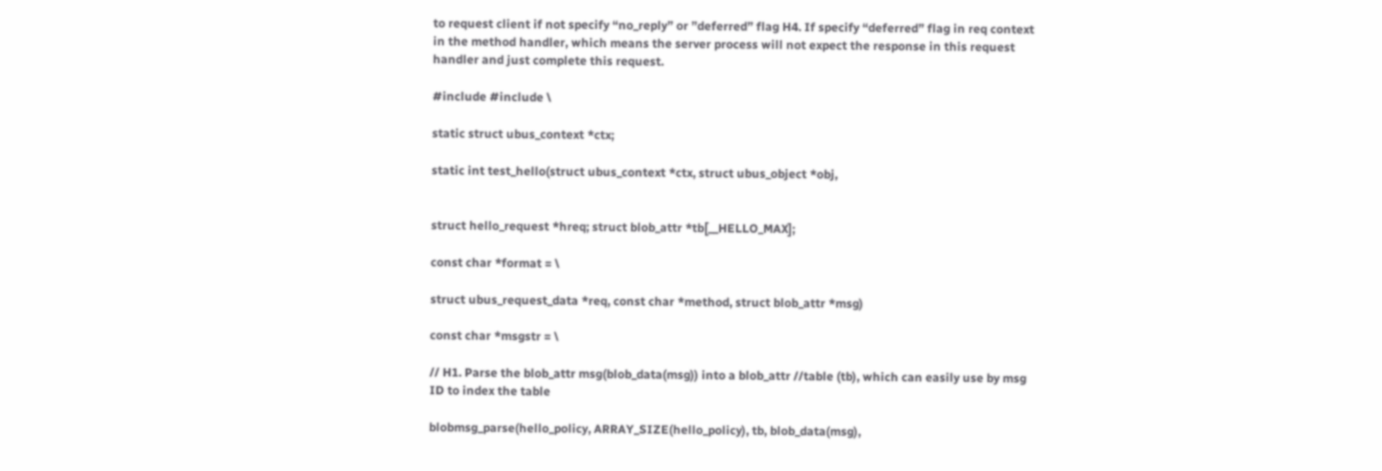to request client if not specify “no_reply” or ”deferred” flag H4. If specify “deferred” flag in req context in the method handler, which means the server process will not expect the response in this request handler and just complete this request.

#include #include \

static struct ubus_context *ctx;

static int test_hello(struct ubus_context *ctx, struct ubus_object *obj,


struct hello_request *hreq; struct blob_attr *tb[__HELLO_MAX];

const char *format = \

struct ubus_request_data *req, const char *method, struct blob_attr *msg)

const char *msgstr = \

// H1. Parse the blob_attr msg(blob_data(msg)) into a blob_attr //table (tb), which can easily use by msg ID to index the table

blobmsg_parse(hello_policy, ARRAY_SIZE(hello_policy), tb, blob_data(msg),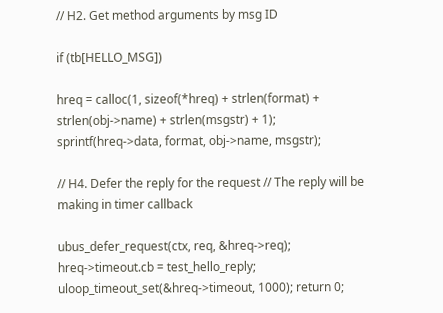// H2. Get method arguments by msg ID

if (tb[HELLO_MSG])

hreq = calloc(1, sizeof(*hreq) + strlen(format) + strlen(obj->name) + strlen(msgstr) + 1); sprintf(hreq->data, format, obj->name, msgstr);

// H4. Defer the reply for the request // The reply will be making in timer callback

ubus_defer_request(ctx, req, &hreq->req); hreq->timeout.cb = test_hello_reply; uloop_timeout_set(&hreq->timeout, 1000); return 0;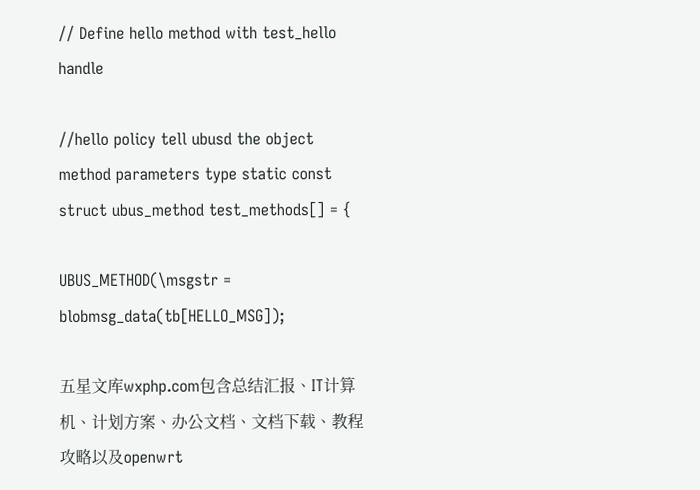// Define hello method with test_hello handle

//hello policy tell ubusd the object method parameters type static const struct ubus_method test_methods[] = {

UBUS_METHOD(\msgstr = blobmsg_data(tb[HELLO_MSG]);

五星文库wxphp.com包含总结汇报、IT计算机、计划方案、办公文档、文档下载、教程攻略以及openwrt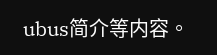ubus简介等内容。